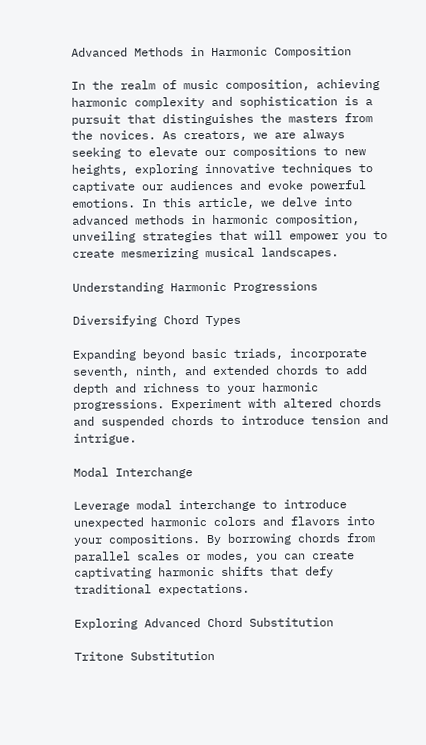Advanced Methods in Harmonic Composition

In the realm of music composition, achieving harmonic complexity and sophistication is a pursuit that distinguishes the masters from the novices. As creators, we are always seeking to elevate our compositions to new heights, exploring innovative techniques to captivate our audiences and evoke powerful emotions. In this article, we delve into advanced methods in harmonic composition, unveiling strategies that will empower you to create mesmerizing musical landscapes.

Understanding Harmonic Progressions

Diversifying Chord Types

Expanding beyond basic triads, incorporate seventh, ninth, and extended chords to add depth and richness to your harmonic progressions. Experiment with altered chords and suspended chords to introduce tension and intrigue.

Modal Interchange

Leverage modal interchange to introduce unexpected harmonic colors and flavors into your compositions. By borrowing chords from parallel scales or modes, you can create captivating harmonic shifts that defy traditional expectations.

Exploring Advanced Chord Substitution

Tritone Substitution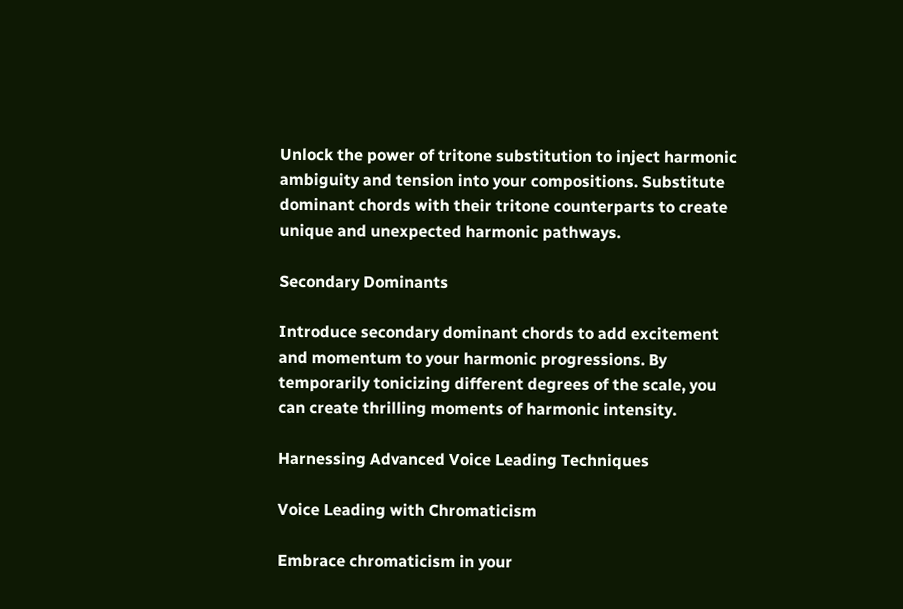Unlock the power of tritone substitution to inject harmonic ambiguity and tension into your compositions. Substitute dominant chords with their tritone counterparts to create unique and unexpected harmonic pathways.

Secondary Dominants

Introduce secondary dominant chords to add excitement and momentum to your harmonic progressions. By temporarily tonicizing different degrees of the scale, you can create thrilling moments of harmonic intensity.

Harnessing Advanced Voice Leading Techniques

Voice Leading with Chromaticism

Embrace chromaticism in your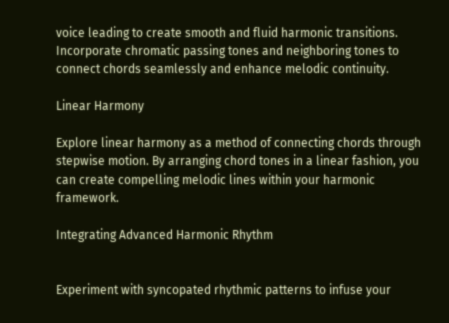voice leading to create smooth and fluid harmonic transitions. Incorporate chromatic passing tones and neighboring tones to connect chords seamlessly and enhance melodic continuity.

Linear Harmony

Explore linear harmony as a method of connecting chords through stepwise motion. By arranging chord tones in a linear fashion, you can create compelling melodic lines within your harmonic framework.

Integrating Advanced Harmonic Rhythm


Experiment with syncopated rhythmic patterns to infuse your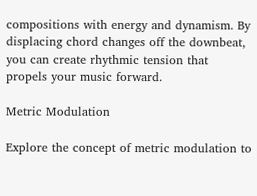compositions with energy and dynamism. By displacing chord changes off the downbeat, you can create rhythmic tension that propels your music forward.

Metric Modulation

Explore the concept of metric modulation to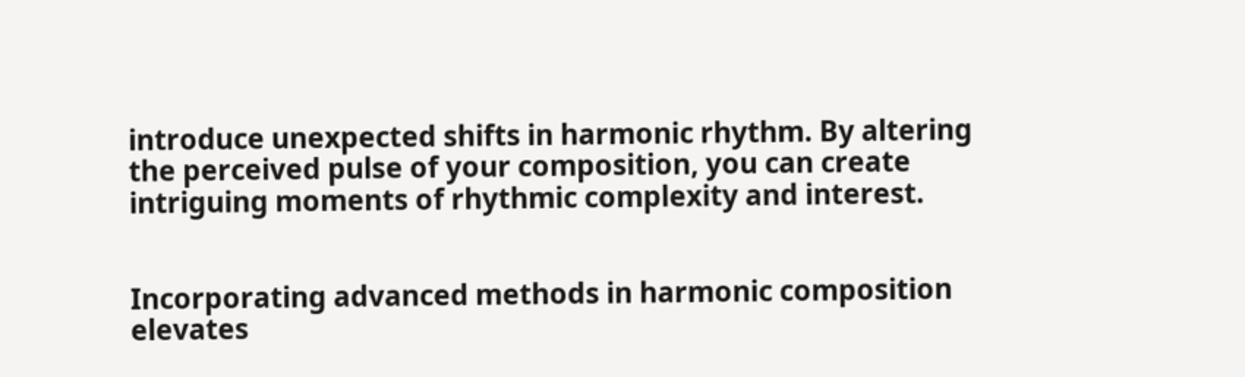introduce unexpected shifts in harmonic rhythm. By altering the perceived pulse of your composition, you can create intriguing moments of rhythmic complexity and interest.


Incorporating advanced methods in harmonic composition elevates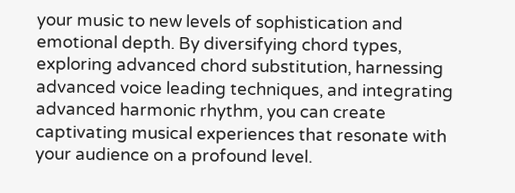your music to new levels of sophistication and emotional depth. By diversifying chord types, exploring advanced chord substitution, harnessing advanced voice leading techniques, and integrating advanced harmonic rhythm, you can create captivating musical experiences that resonate with your audience on a profound level.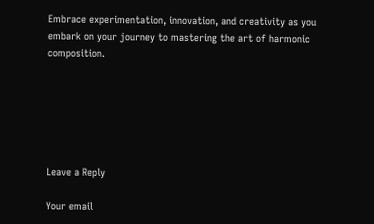Embrace experimentation, innovation, and creativity as you embark on your journey to mastering the art of harmonic composition.






Leave a Reply

Your email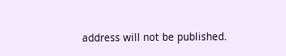address will not be published.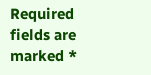Required fields are marked *